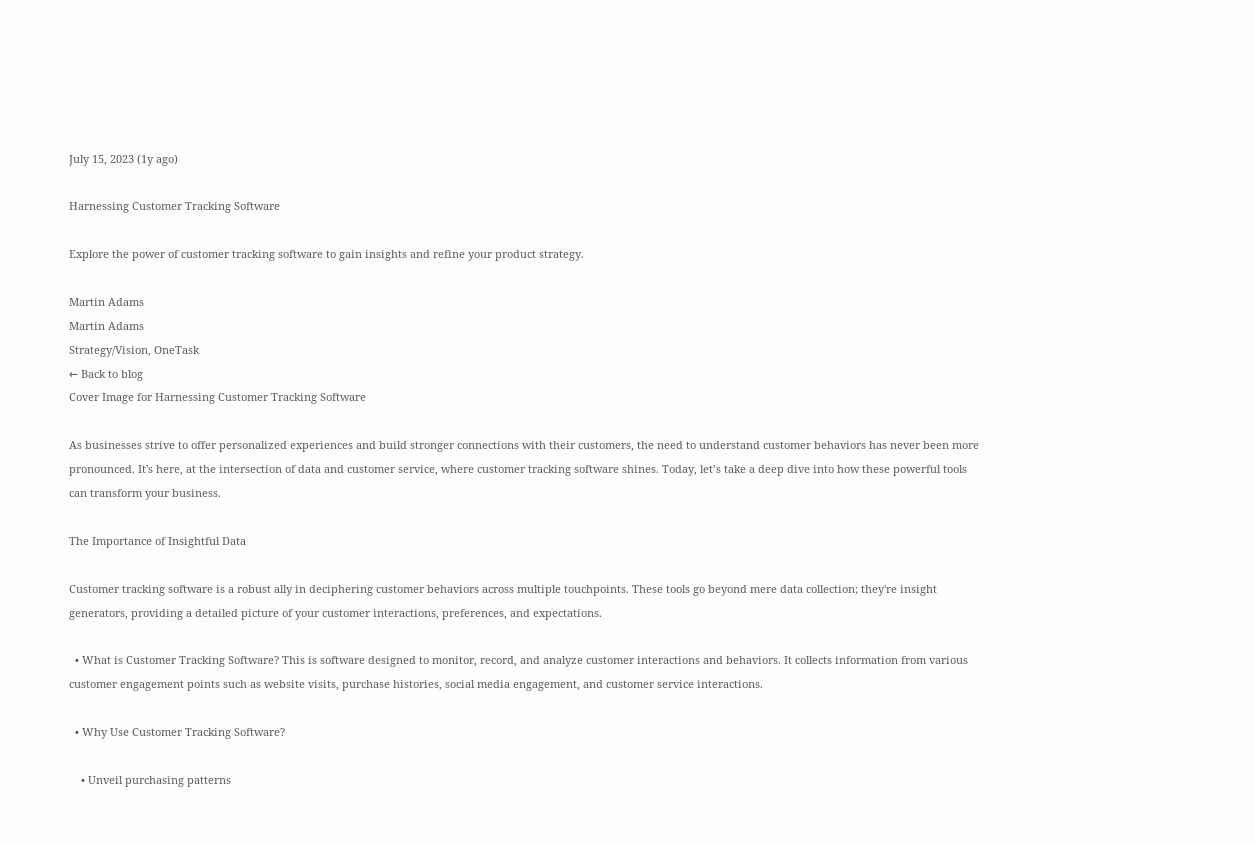July 15, 2023 (1y ago)

Harnessing Customer Tracking Software

Explore the power of customer tracking software to gain insights and refine your product strategy.

Martin Adams
Martin Adams
Strategy/Vision, OneTask
← Back to blog
Cover Image for Harnessing Customer Tracking Software

As businesses strive to offer personalized experiences and build stronger connections with their customers, the need to understand customer behaviors has never been more pronounced. It's here, at the intersection of data and customer service, where customer tracking software shines. Today, let’s take a deep dive into how these powerful tools can transform your business.

The Importance of Insightful Data

Customer tracking software is a robust ally in deciphering customer behaviors across multiple touchpoints. These tools go beyond mere data collection; they're insight generators, providing a detailed picture of your customer interactions, preferences, and expectations.

  • What is Customer Tracking Software? This is software designed to monitor, record, and analyze customer interactions and behaviors. It collects information from various customer engagement points such as website visits, purchase histories, social media engagement, and customer service interactions.

  • Why Use Customer Tracking Software?

    • Unveil purchasing patterns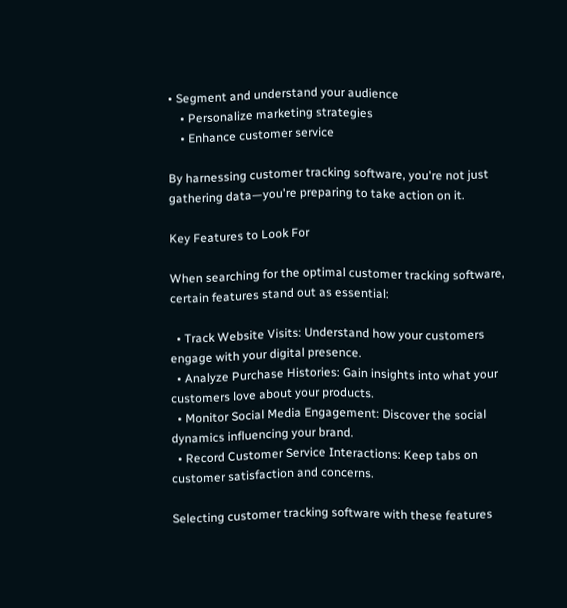• Segment and understand your audience
    • Personalize marketing strategies
    • Enhance customer service

By harnessing customer tracking software, you're not just gathering data—you're preparing to take action on it.

Key Features to Look For

When searching for the optimal customer tracking software, certain features stand out as essential:

  • Track Website Visits: Understand how your customers engage with your digital presence.
  • Analyze Purchase Histories: Gain insights into what your customers love about your products.
  • Monitor Social Media Engagement: Discover the social dynamics influencing your brand.
  • Record Customer Service Interactions: Keep tabs on customer satisfaction and concerns.

Selecting customer tracking software with these features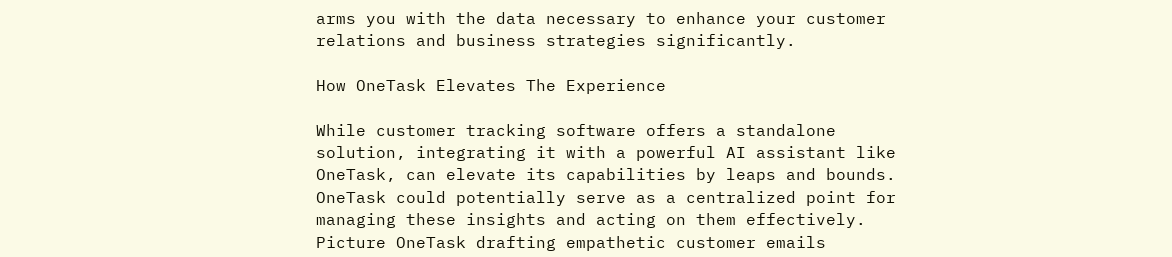arms you with the data necessary to enhance your customer relations and business strategies significantly.

How OneTask Elevates The Experience

While customer tracking software offers a standalone solution, integrating it with a powerful AI assistant like OneTask, can elevate its capabilities by leaps and bounds. OneTask could potentially serve as a centralized point for managing these insights and acting on them effectively. Picture OneTask drafting empathetic customer emails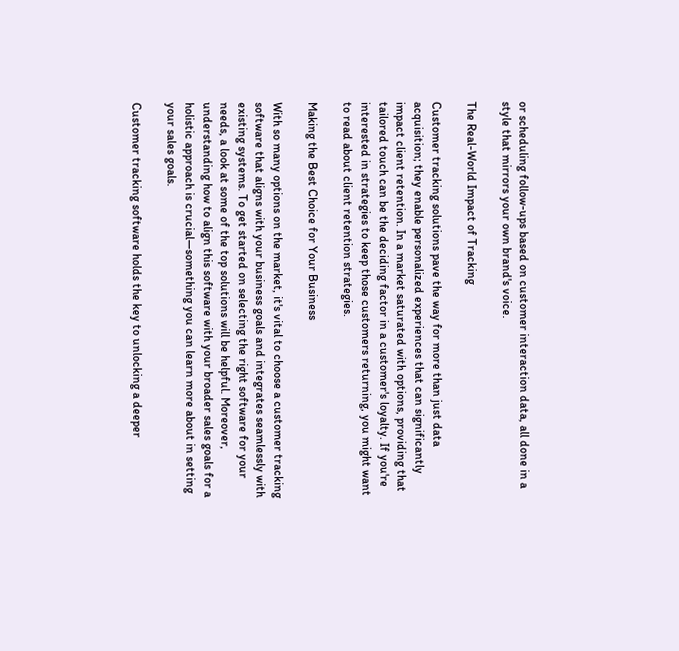or scheduling follow-ups based on customer interaction data, all done in a style that mirrors your own brand's voice.

The Real-World Impact of Tracking

Customer tracking solutions pave the way for more than just data acquisition; they enable personalized experiences that can significantly impact client retention. In a market saturated with options, providing that tailored touch can be the deciding factor in a customer's loyalty. If you're interested in strategies to keep those customers returning, you might want to read about client retention strategies.

Making the Best Choice for Your Business

With so many options on the market, it's vital to choose a customer tracking software that aligns with your business goals and integrates seamlessly with existing systems. To get started on selecting the right software for your needs, a look at some of the top solutions will be helpful. Moreover, understanding how to align this software with your broader sales goals for a holistic approach is crucial—something you can learn more about in setting your sales goals.

Customer tracking software holds the key to unlocking a deeper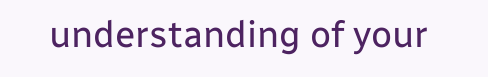understanding of your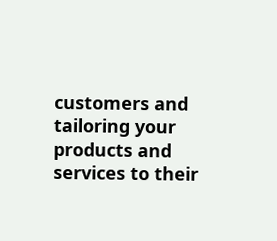customers and tailoring your products and services to their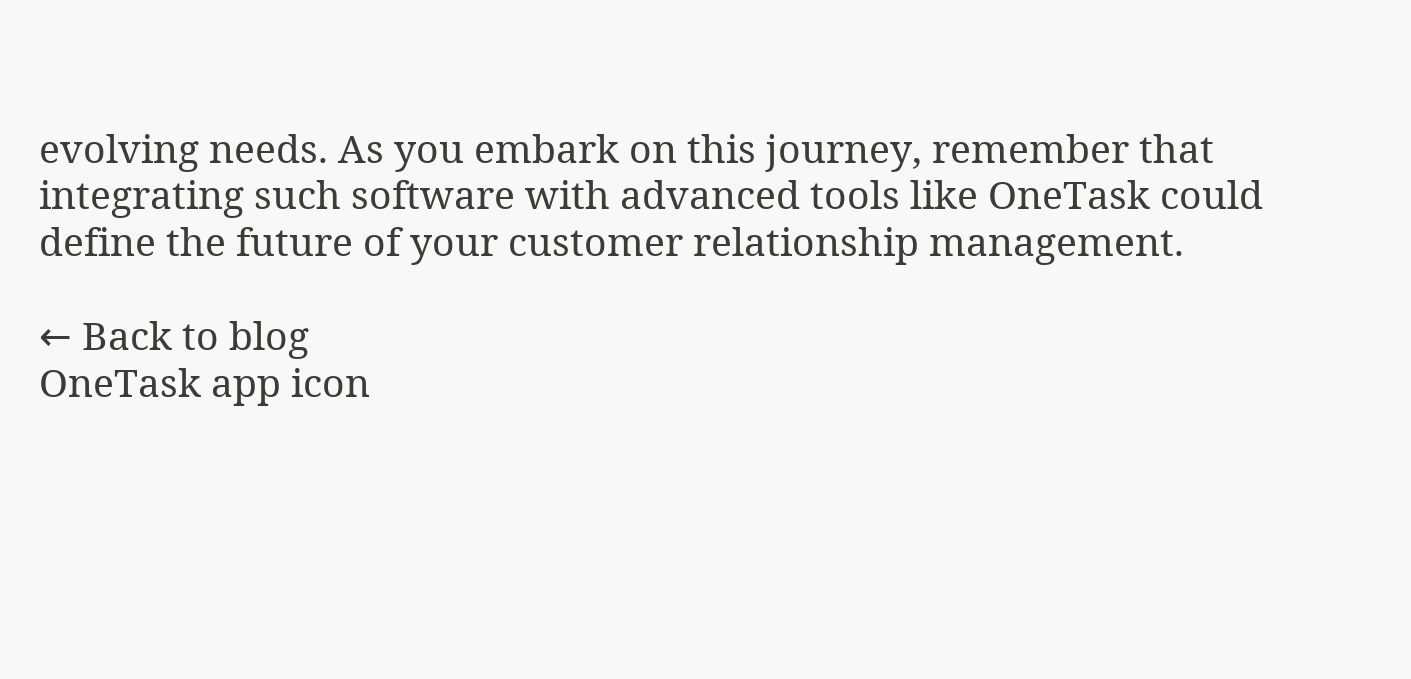evolving needs. As you embark on this journey, remember that integrating such software with advanced tools like OneTask could define the future of your customer relationship management.

← Back to blog
OneTask app icon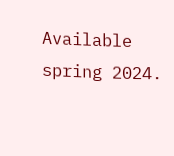Available spring 2024.